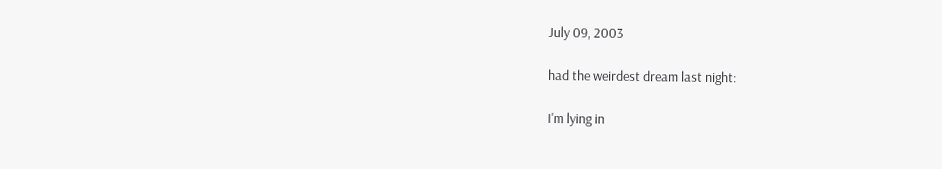July 09, 2003

had the weirdest dream last night:

I'm lying in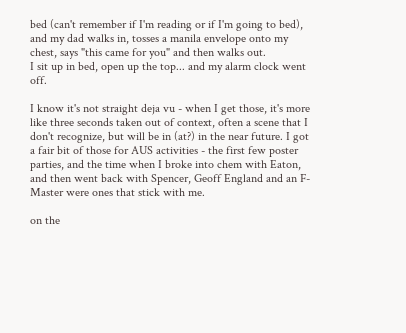bed (can't remember if I'm reading or if I'm going to bed), and my dad walks in, tosses a manila envelope onto my chest, says "this came for you" and then walks out.
I sit up in bed, open up the top... and my alarm clock went off.

I know it's not straight deja vu - when I get those, it's more like three seconds taken out of context, often a scene that I don't recognize, but will be in (at?) in the near future. I got a fair bit of those for AUS activities - the first few poster parties, and the time when I broke into chem with Eaton, and then went back with Spencer, Geoff England and an F-Master were ones that stick with me.

on the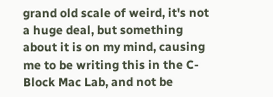grand old scale of weird, it's not a huge deal, but something about it is on my mind, causing me to be writing this in the C-Block Mac Lab, and not be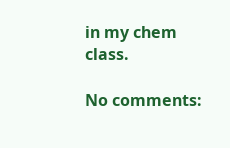in my chem class.

No comments: